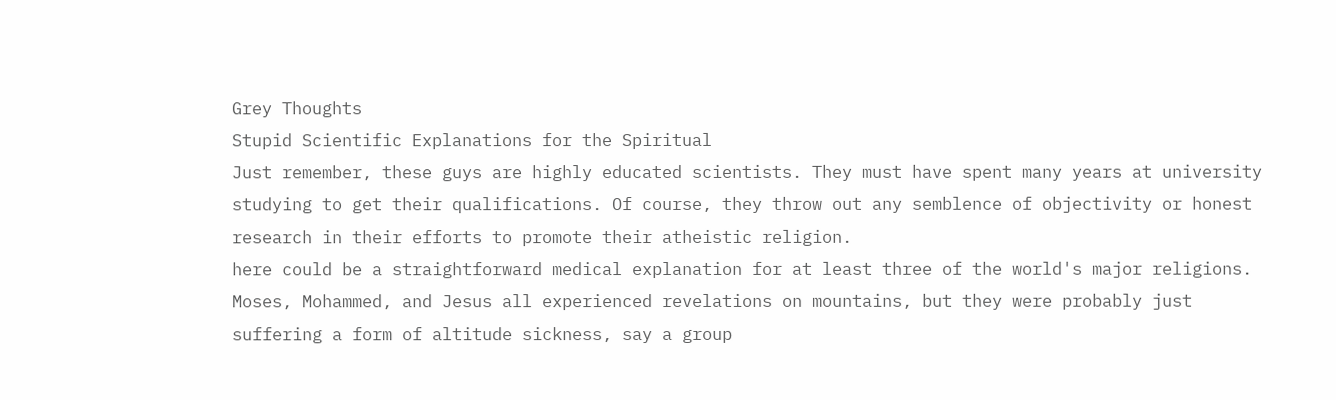Grey Thoughts
Stupid Scientific Explanations for the Spiritual
Just remember, these guys are highly educated scientists. They must have spent many years at university studying to get their qualifications. Of course, they throw out any semblence of objectivity or honest research in their efforts to promote their atheistic religion.
here could be a straightforward medical explanation for at least three of the world's major religions.
Moses, Mohammed, and Jesus all experienced revelations on mountains, but they were probably just suffering a form of altitude sickness, say a group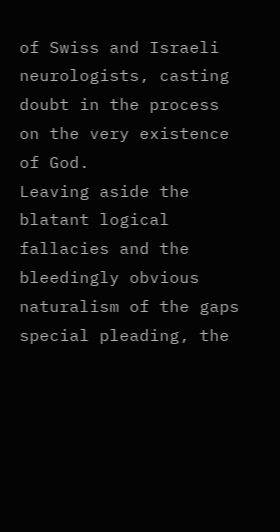of Swiss and Israeli neurologists, casting doubt in the process on the very existence of God.
Leaving aside the blatant logical fallacies and the bleedingly obvious naturalism of the gaps special pleading, the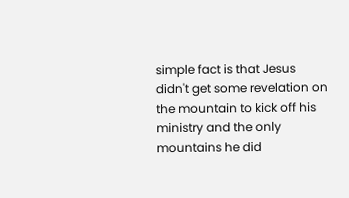simple fact is that Jesus didn't get some revelation on the mountain to kick off his ministry and the only mountains he did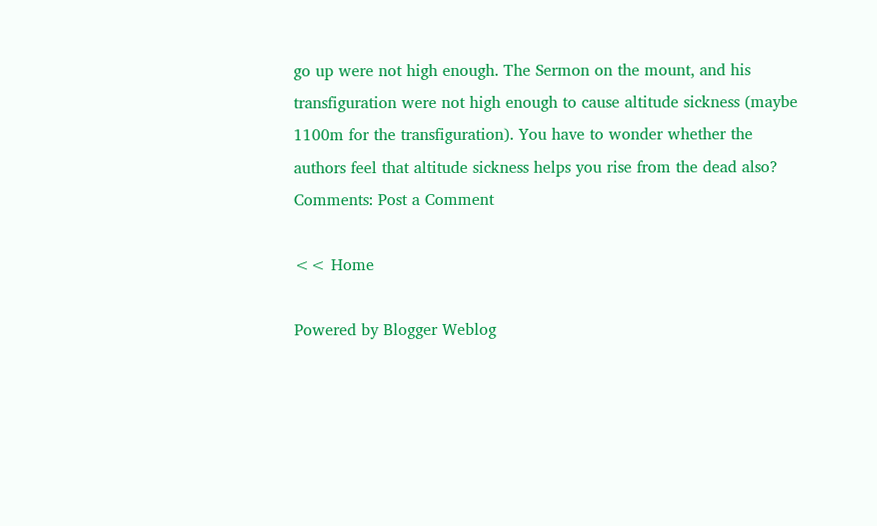go up were not high enough. The Sermon on the mount, and his transfiguration were not high enough to cause altitude sickness (maybe 1100m for the transfiguration). You have to wonder whether the authors feel that altitude sickness helps you rise from the dead also?
Comments: Post a Comment

<< Home

Powered by Blogger Weblog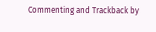Commenting and Trackback by